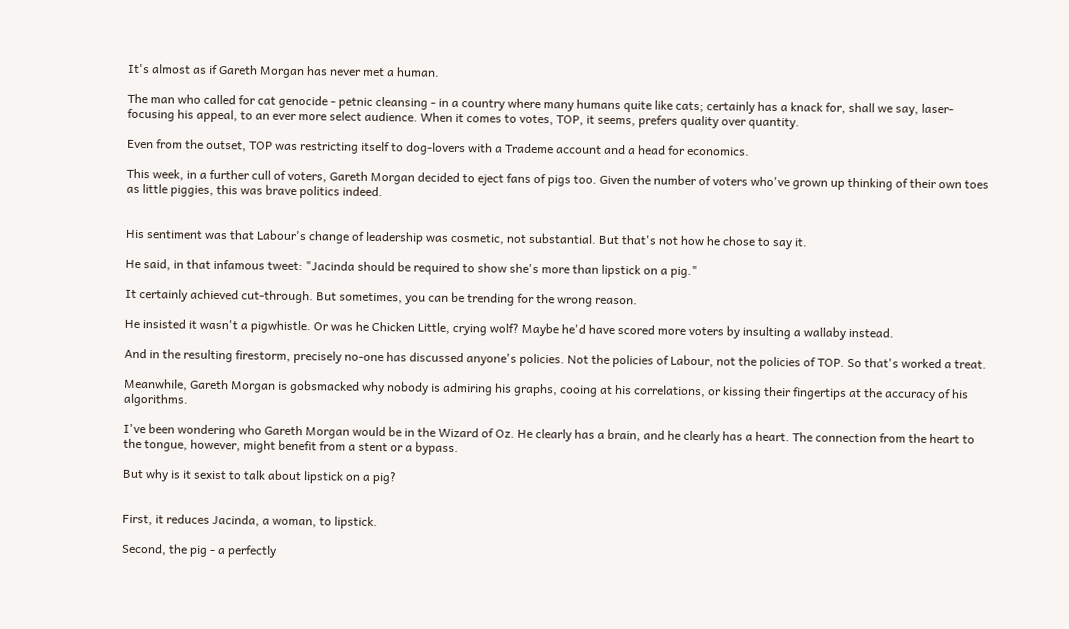It's almost as if Gareth Morgan has never met a human.

The man who called for cat genocide - petnic cleansing - in a country where many humans quite like cats; certainly has a knack for, shall we say, laser-focusing his appeal, to an ever more select audience. When it comes to votes, TOP, it seems, prefers quality over quantity.

Even from the outset, TOP was restricting itself to dog-lovers with a Trademe account and a head for economics.

This week, in a further cull of voters, Gareth Morgan decided to eject fans of pigs too. Given the number of voters who've grown up thinking of their own toes as little piggies, this was brave politics indeed.


His sentiment was that Labour's change of leadership was cosmetic, not substantial. But that's not how he chose to say it.

He said, in that infamous tweet: "Jacinda should be required to show she's more than lipstick on a pig."

It certainly achieved cut-through. But sometimes, you can be trending for the wrong reason.

He insisted it wasn't a pigwhistle. Or was he Chicken Little, crying wolf? Maybe he'd have scored more voters by insulting a wallaby instead.

And in the resulting firestorm, precisely no-one has discussed anyone's policies. Not the policies of Labour, not the policies of TOP. So that's worked a treat.

Meanwhile, Gareth Morgan is gobsmacked why nobody is admiring his graphs, cooing at his correlations, or kissing their fingertips at the accuracy of his algorithms.

I've been wondering who Gareth Morgan would be in the Wizard of Oz. He clearly has a brain, and he clearly has a heart. The connection from the heart to the tongue, however, might benefit from a stent or a bypass.

But why is it sexist to talk about lipstick on a pig?


First, it reduces Jacinda, a woman, to lipstick.

Second, the pig - a perfectly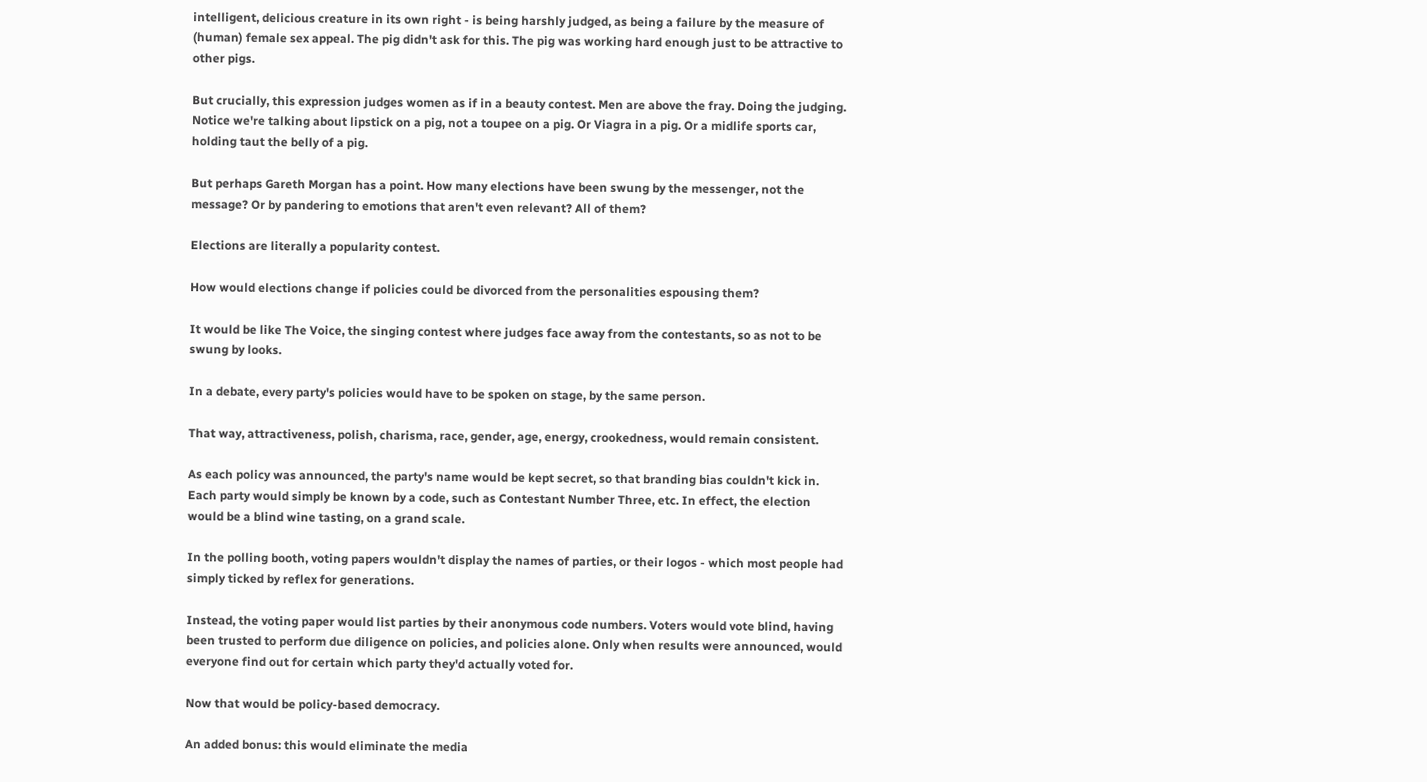intelligent, delicious creature in its own right - is being harshly judged, as being a failure by the measure of (human) female sex appeal. The pig didn't ask for this. The pig was working hard enough just to be attractive to other pigs.

But crucially, this expression judges women as if in a beauty contest. Men are above the fray. Doing the judging. Notice we're talking about lipstick on a pig, not a toupee on a pig. Or Viagra in a pig. Or a midlife sports car, holding taut the belly of a pig.

But perhaps Gareth Morgan has a point. How many elections have been swung by the messenger, not the message? Or by pandering to emotions that aren't even relevant? All of them?

Elections are literally a popularity contest.

How would elections change if policies could be divorced from the personalities espousing them?

It would be like The Voice, the singing contest where judges face away from the contestants, so as not to be swung by looks.

In a debate, every party's policies would have to be spoken on stage, by the same person.

That way, attractiveness, polish, charisma, race, gender, age, energy, crookedness, would remain consistent.

As each policy was announced, the party's name would be kept secret, so that branding bias couldn't kick in. Each party would simply be known by a code, such as Contestant Number Three, etc. In effect, the election would be a blind wine tasting, on a grand scale.

In the polling booth, voting papers wouldn't display the names of parties, or their logos - which most people had simply ticked by reflex for generations.

Instead, the voting paper would list parties by their anonymous code numbers. Voters would vote blind, having been trusted to perform due diligence on policies, and policies alone. Only when results were announced, would everyone find out for certain which party they'd actually voted for.

Now that would be policy-based democracy.

An added bonus: this would eliminate the media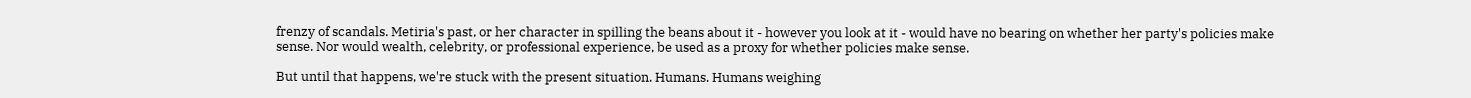frenzy of scandals. Metiria's past, or her character in spilling the beans about it - however you look at it - would have no bearing on whether her party's policies make sense. Nor would wealth, celebrity, or professional experience, be used as a proxy for whether policies make sense.

But until that happens, we're stuck with the present situation. Humans. Humans weighing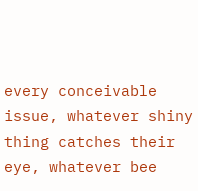every conceivable issue, whatever shiny thing catches their eye, whatever bee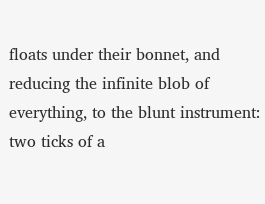floats under their bonnet, and reducing the infinite blob of everything, to the blunt instrument: two ticks of a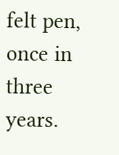felt pen, once in three years.